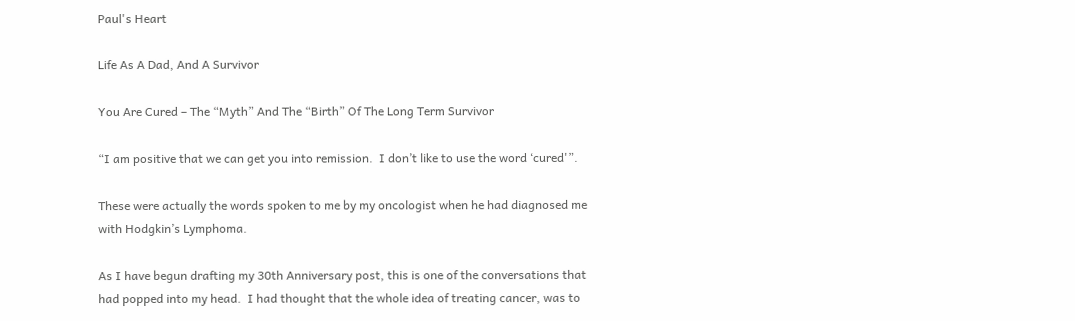Paul's Heart

Life As A Dad, And A Survivor

You Are Cured – The “Myth” And The “Birth” Of The Long Term Survivor

“I am positive that we can get you into remission.  I don’t like to use the word ‘cured'”.

These were actually the words spoken to me by my oncologist when he had diagnosed me with Hodgkin’s Lymphoma.

As I have begun drafting my 30th Anniversary post, this is one of the conversations that had popped into my head.  I had thought that the whole idea of treating cancer, was to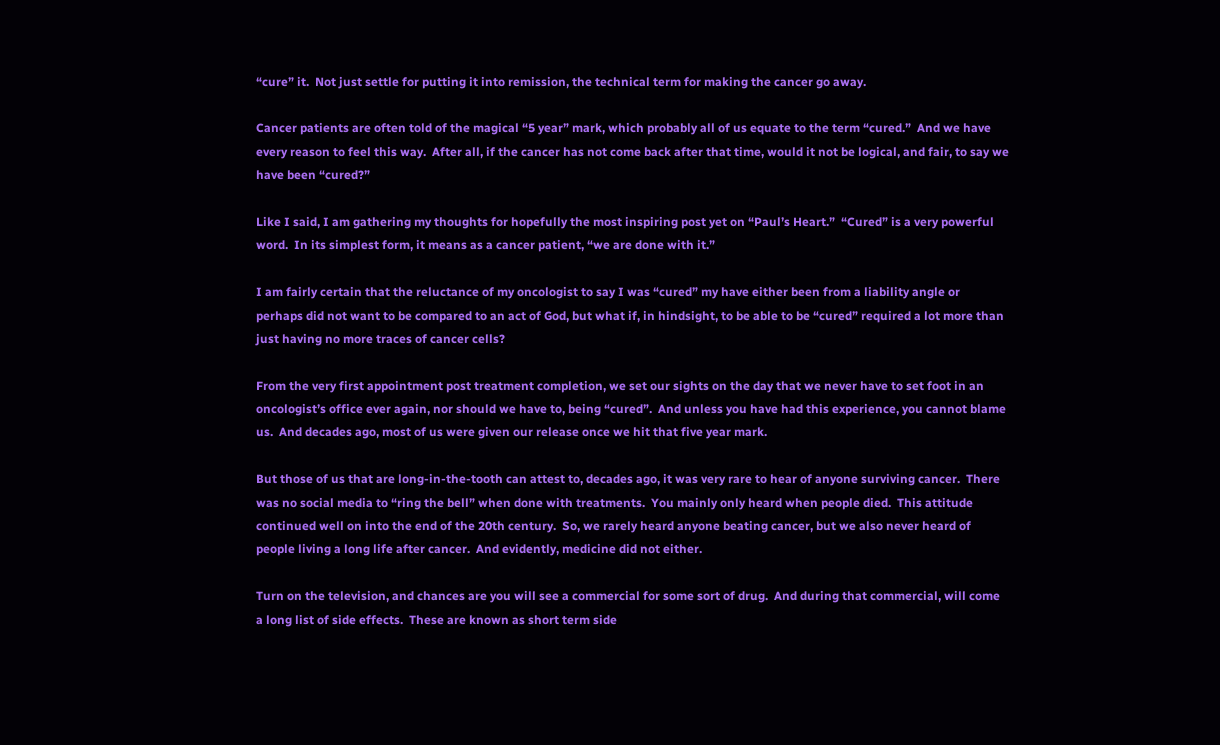“cure” it.  Not just settle for putting it into remission, the technical term for making the cancer go away.

Cancer patients are often told of the magical “5 year” mark, which probably all of us equate to the term “cured.”  And we have every reason to feel this way.  After all, if the cancer has not come back after that time, would it not be logical, and fair, to say we have been “cured?”

Like I said, I am gathering my thoughts for hopefully the most inspiring post yet on “Paul’s Heart.”  “Cured” is a very powerful word.  In its simplest form, it means as a cancer patient, “we are done with it.”

I am fairly certain that the reluctance of my oncologist to say I was “cured” my have either been from a liability angle or perhaps did not want to be compared to an act of God, but what if, in hindsight, to be able to be “cured” required a lot more than just having no more traces of cancer cells?

From the very first appointment post treatment completion, we set our sights on the day that we never have to set foot in an oncologist’s office ever again, nor should we have to, being “cured”.  And unless you have had this experience, you cannot blame us.  And decades ago, most of us were given our release once we hit that five year mark.

But those of us that are long-in-the-tooth can attest to, decades ago, it was very rare to hear of anyone surviving cancer.  There was no social media to “ring the bell” when done with treatments.  You mainly only heard when people died.  This attitude continued well on into the end of the 20th century.  So, we rarely heard anyone beating cancer, but we also never heard of people living a long life after cancer.  And evidently, medicine did not either.

Turn on the television, and chances are you will see a commercial for some sort of drug.  And during that commercial, will come a long list of side effects.  These are known as short term side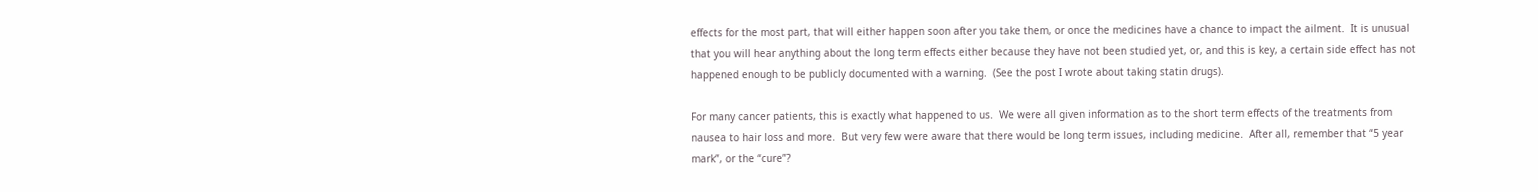effects for the most part, that will either happen soon after you take them, or once the medicines have a chance to impact the ailment.  It is unusual that you will hear anything about the long term effects either because they have not been studied yet, or, and this is key, a certain side effect has not happened enough to be publicly documented with a warning.  (See the post I wrote about taking statin drugs).

For many cancer patients, this is exactly what happened to us.  We were all given information as to the short term effects of the treatments from nausea to hair loss and more.  But very few were aware that there would be long term issues, including medicine.  After all, remember that “5 year mark”, or the “cure”?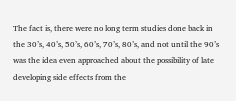The fact is, there were no long term studies done back in the 30’s, 40’s, 50’s, 60’s, 70’s, 80’s, and not until the 90’s was the idea even approached about the possibility of late developing side effects from the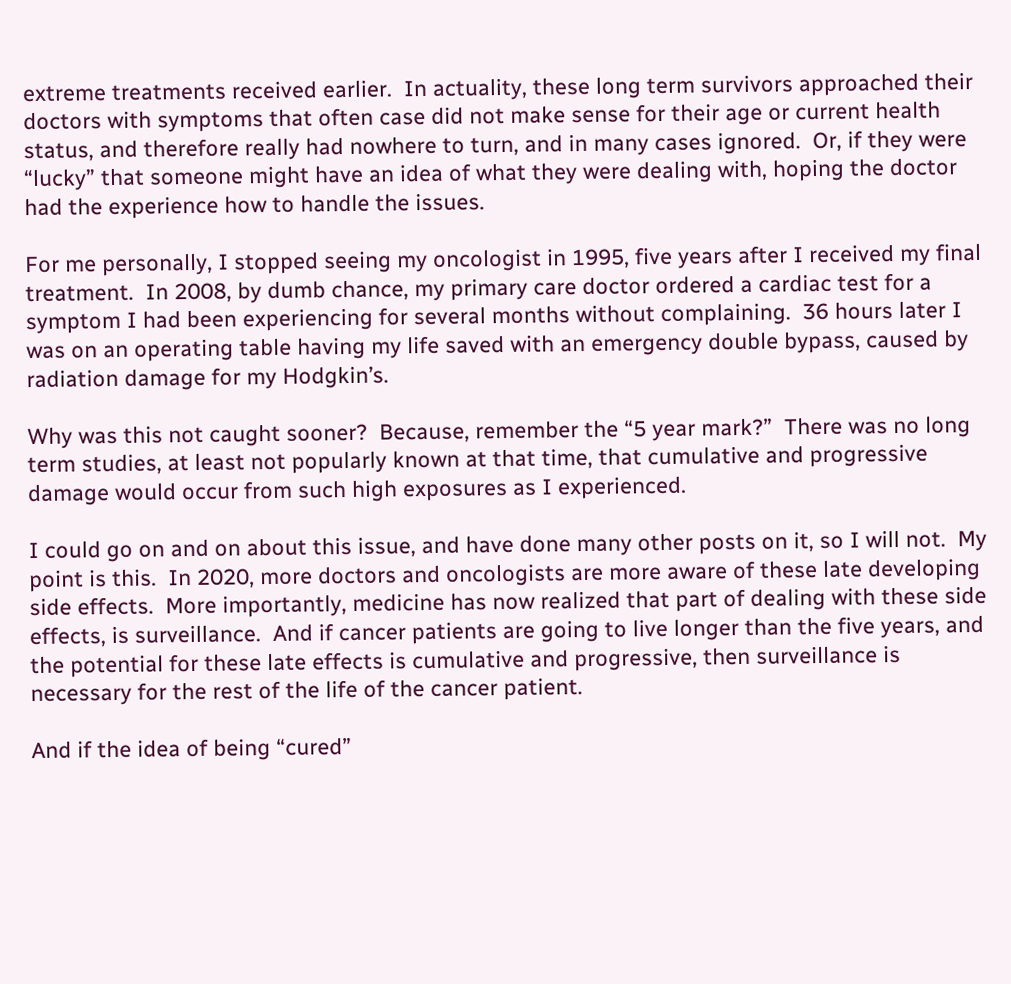extreme treatments received earlier.  In actuality, these long term survivors approached their doctors with symptoms that often case did not make sense for their age or current health status, and therefore really had nowhere to turn, and in many cases ignored.  Or, if they were “lucky” that someone might have an idea of what they were dealing with, hoping the doctor had the experience how to handle the issues.

For me personally, I stopped seeing my oncologist in 1995, five years after I received my final treatment.  In 2008, by dumb chance, my primary care doctor ordered a cardiac test for a symptom I had been experiencing for several months without complaining.  36 hours later I was on an operating table having my life saved with an emergency double bypass, caused by radiation damage for my Hodgkin’s.

Why was this not caught sooner?  Because, remember the “5 year mark?”  There was no long term studies, at least not popularly known at that time, that cumulative and progressive damage would occur from such high exposures as I experienced.

I could go on and on about this issue, and have done many other posts on it, so I will not.  My point is this.  In 2020, more doctors and oncologists are more aware of these late developing side effects.  More importantly, medicine has now realized that part of dealing with these side effects, is surveillance.  And if cancer patients are going to live longer than the five years, and the potential for these late effects is cumulative and progressive, then surveillance is necessary for the rest of the life of the cancer patient.

And if the idea of being “cured”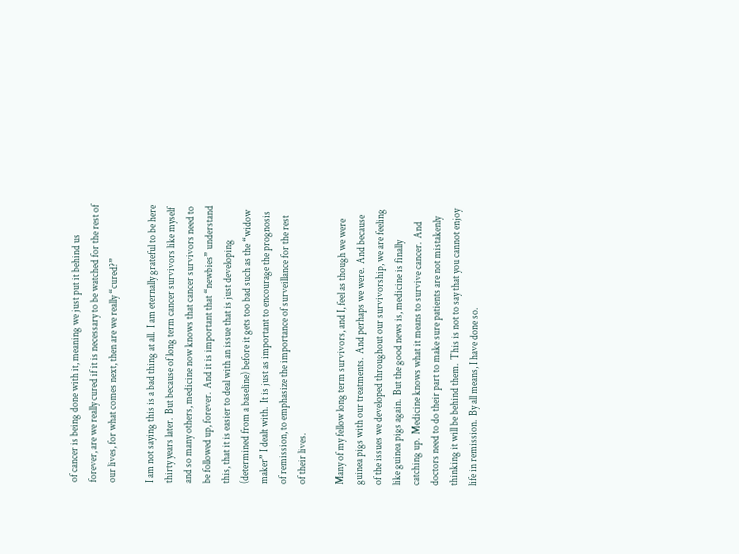of cancer is being done with it, meaning we just put it behind us forever, are we really cured if it is necessary to be watched for the rest of our lives, for what comes next, then are we really “cured?”

I am not saying this is a bad thing at all.  I am eternally grateful to be here thirty years later.  But because of long term cancer survivors like myself and so many others, medicine now knows that cancer survivors need to be followed up, forever.  And it is important that “newbies” understand this, that it is easier to deal with an issue that is just developing (determined from a baseline) before it gets too bad such as the “widow maker” I dealt with.  It is just as important to encourage the prognosis of remission, to emphasize the importance of surveillance for the rest of their lives.

Many of my fellow long term survivors, and I, feel as though we were guinea pigs with our treatments.  And perhaps we were.  And because of the issues we developed throughout our survivorship, we are feeling like guinea pigs again.  But the good news is, medicine is finally catching up.  Medicine knows what it means to survive cancer.  And doctors need to do their part to make sure patients are not mistakenly thinking it will be behind them.  This is not to say that you cannot enjoy life in remission.  By all means, I have done so.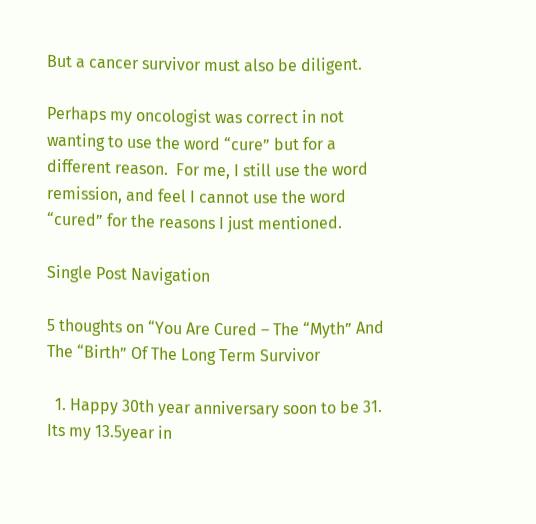But a cancer survivor must also be diligent.

Perhaps my oncologist was correct in not wanting to use the word “cure” but for a different reason.  For me, I still use the word remission, and feel I cannot use the word “cured” for the reasons I just mentioned.

Single Post Navigation

5 thoughts on “You Are Cured – The “Myth” And The “Birth” Of The Long Term Survivor

  1. Happy 30th year anniversary soon to be 31. Its my 13.5year in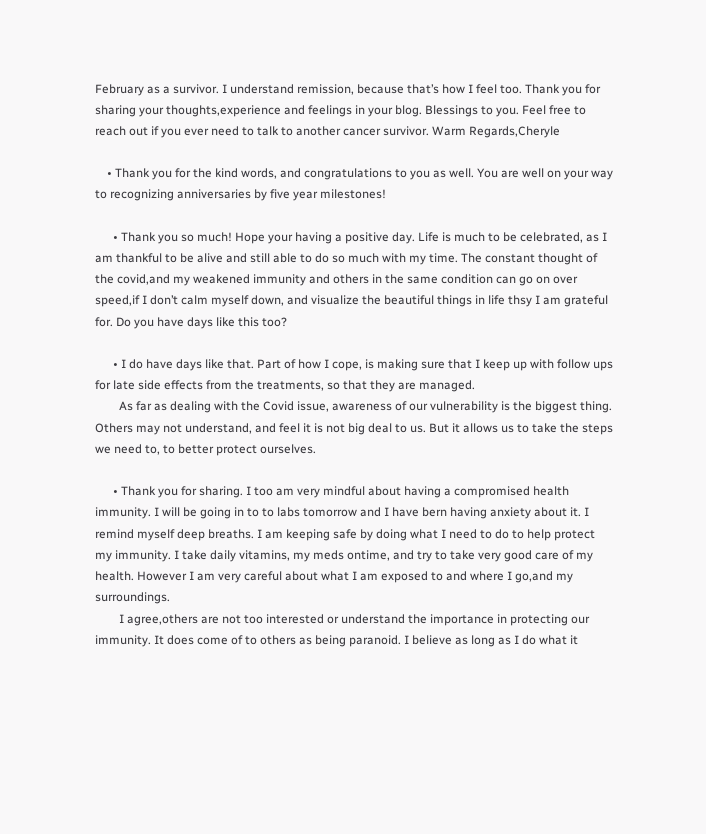February as a survivor. I understand remission, because that’s how I feel too. Thank you for sharing your thoughts,experience and feelings in your blog. Blessings to you. Feel free to reach out if you ever need to talk to another cancer survivor. Warm Regards,Cheryle

    • Thank you for the kind words, and congratulations to you as well. You are well on your way to recognizing anniversaries by five year milestones!

      • Thank you so much! Hope your having a positive day. Life is much to be celebrated, as I am thankful to be alive and still able to do so much with my time. The constant thought of the covid,and my weakened immunity and others in the same condition can go on over speed,if I don’t calm myself down, and visualize the beautiful things in life thsy I am grateful for. Do you have days like this too?

      • I do have days like that. Part of how I cope, is making sure that I keep up with follow ups for late side effects from the treatments, so that they are managed.
        As far as dealing with the Covid issue, awareness of our vulnerability is the biggest thing. Others may not understand, and feel it is not big deal to us. But it allows us to take the steps we need to, to better protect ourselves.

      • Thank you for sharing. I too am very mindful about having a compromised health immunity. I will be going in to to labs tomorrow and I have bern having anxiety about it. I remind myself deep breaths. I am keeping safe by doing what I need to do to help protect my immunity. I take daily vitamins, my meds ontime, and try to take very good care of my health. However I am very careful about what I am exposed to and where I go,and my surroundings.
        I agree,others are not too interested or understand the importance in protecting our immunity. It does come of to others as being paranoid. I believe as long as I do what it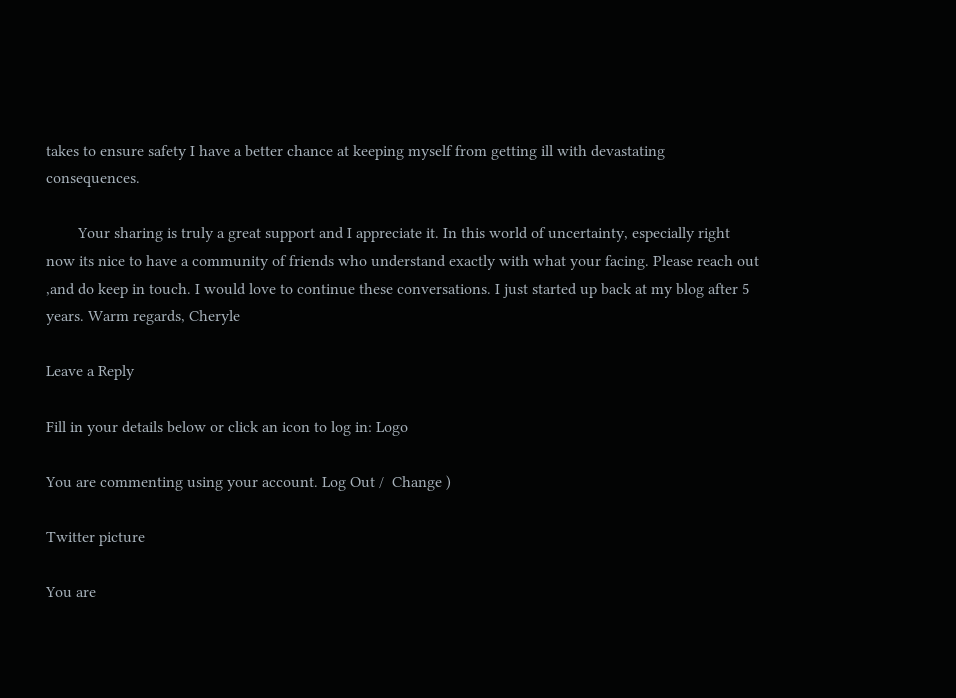takes to ensure safety I have a better chance at keeping myself from getting ill with devastating consequences.

        Your sharing is truly a great support and I appreciate it. In this world of uncertainty, especially right now its nice to have a community of friends who understand exactly with what your facing. Please reach out ,and do keep in touch. I would love to continue these conversations. I just started up back at my blog after 5 years. Warm regards, Cheryle

Leave a Reply

Fill in your details below or click an icon to log in: Logo

You are commenting using your account. Log Out /  Change )

Twitter picture

You are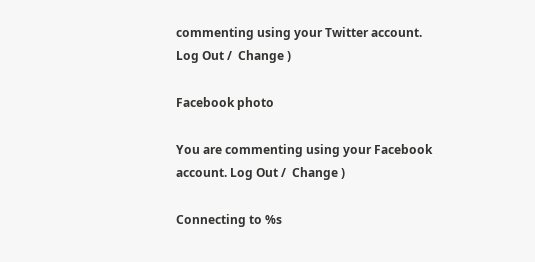commenting using your Twitter account. Log Out /  Change )

Facebook photo

You are commenting using your Facebook account. Log Out /  Change )

Connecting to %s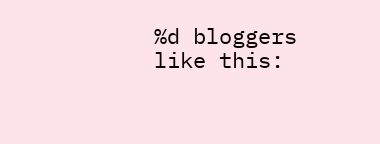%d bloggers like this: